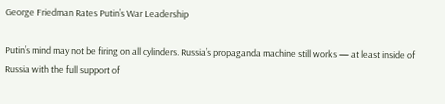George Friedman Rates Putin’s War Leadership

Putin’s mind may not be firing on all cylinders. Russia’s propaganda machine still works — at least inside of Russia with the full support of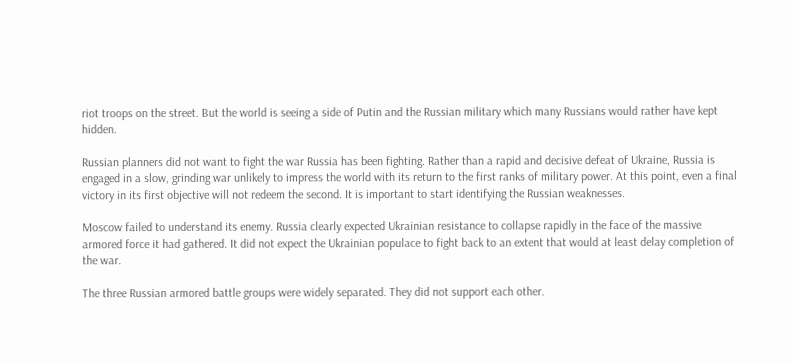riot troops on the street. But the world is seeing a side of Putin and the Russian military which many Russians would rather have kept hidden.

Russian planners did not want to fight the war Russia has been fighting. Rather than a rapid and decisive defeat of Ukraine, Russia is engaged in a slow, grinding war unlikely to impress the world with its return to the first ranks of military power. At this point, even a final victory in its first objective will not redeem the second. It is important to start identifying the Russian weaknesses.

Moscow failed to understand its enemy. Russia clearly expected Ukrainian resistance to collapse rapidly in the face of the massive armored force it had gathered. It did not expect the Ukrainian populace to fight back to an extent that would at least delay completion of the war.

The three Russian armored battle groups were widely separated. They did not support each other.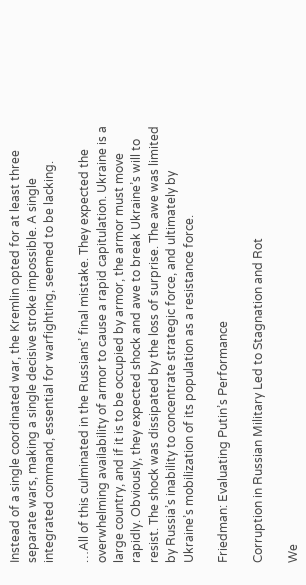Instead of a single coordinated war, the Kremlin opted for at least three separate wars, making a single decisive stroke impossible. A single integrated command, essential for warfighting, seemed to be lacking.

…All of this culminated in the Russians’ final mistake. They expected the overwhelming availability of armor to cause a rapid capitulation. Ukraine is a large country, and if it is to be occupied by armor, the armor must move rapidly. Obviously, they expected shock and awe to break Ukraine’s will to resist. The shock was dissipated by the loss of surprise. The awe was limited by Russia’s inability to concentrate strategic force, and ultimately by Ukraine’s mobilization of its population as a resistance force.

Friedman: Evaluating Putin’s Performance

Corruption in Russian Military Led to Stagnation and Rot

We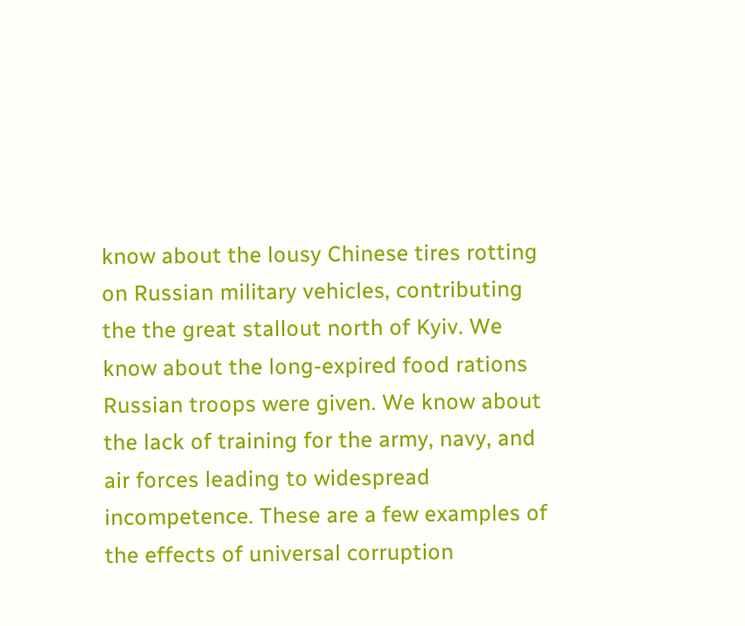know about the lousy Chinese tires rotting on Russian military vehicles, contributing the the great stallout north of Kyiv. We know about the long-expired food rations Russian troops were given. We know about the lack of training for the army, navy, and air forces leading to widespread incompetence. These are a few examples of the effects of universal corruption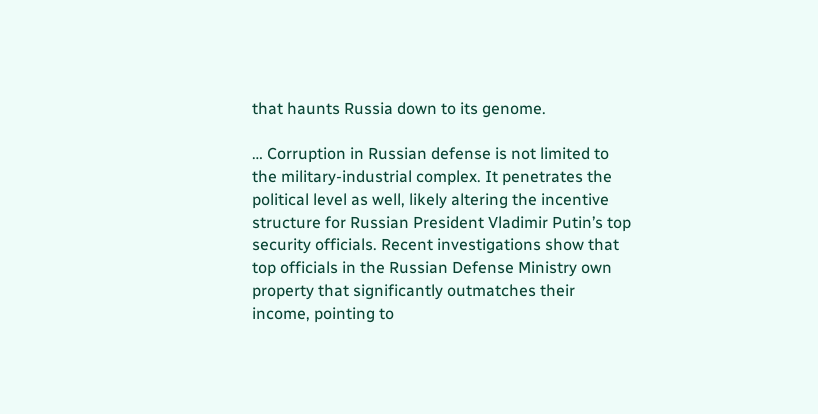that haunts Russia down to its genome.

… Corruption in Russian defense is not limited to the military-industrial complex. It penetrates the political level as well, likely altering the incentive structure for Russian President Vladimir Putin’s top security officials. Recent investigations show that top officials in the Russian Defense Ministry own property that significantly outmatches their income, pointing to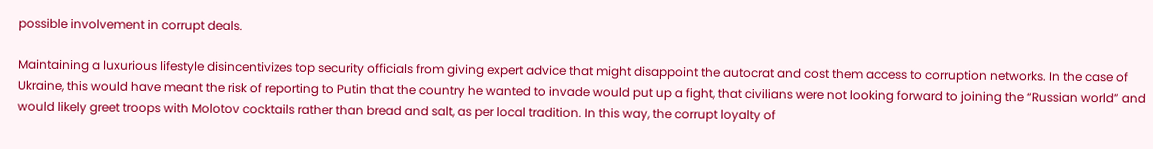possible involvement in corrupt deals.

Maintaining a luxurious lifestyle disincentivizes top security officials from giving expert advice that might disappoint the autocrat and cost them access to corruption networks. In the case of Ukraine, this would have meant the risk of reporting to Putin that the country he wanted to invade would put up a fight, that civilians were not looking forward to joining the “Russian world” and would likely greet troops with Molotov cocktails rather than bread and salt, as per local tradition. In this way, the corrupt loyalty of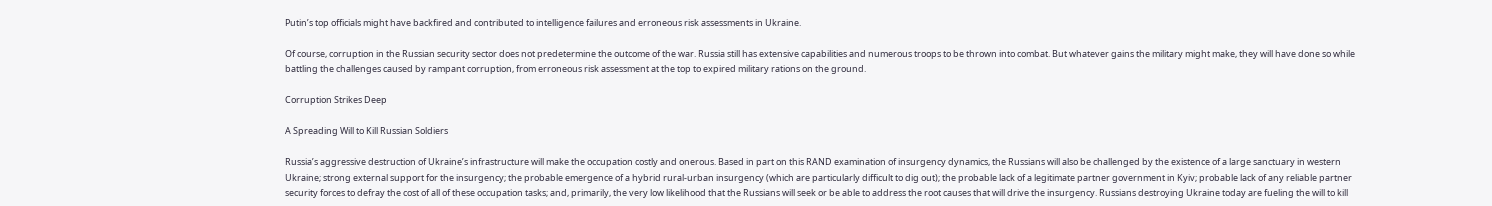Putin’s top officials might have backfired and contributed to intelligence failures and erroneous risk assessments in Ukraine.

Of course, corruption in the Russian security sector does not predetermine the outcome of the war. Russia still has extensive capabilities and numerous troops to be thrown into combat. But whatever gains the military might make, they will have done so while battling the challenges caused by rampant corruption, from erroneous risk assessment at the top to expired military rations on the ground.

Corruption Strikes Deep

A Spreading Will to Kill Russian Soldiers

Russia’s aggressive destruction of Ukraine’s infrastructure will make the occupation costly and onerous. Based in part on this RAND examination of insurgency dynamics, the Russians will also be challenged by the existence of a large sanctuary in western Ukraine; strong external support for the insurgency; the probable emergence of a hybrid rural-urban insurgency (which are particularly difficult to dig out); the probable lack of a legitimate partner government in Kyiv; probable lack of any reliable partner security forces to defray the cost of all of these occupation tasks; and, primarily, the very low likelihood that the Russians will seek or be able to address the root causes that will drive the insurgency. Russians destroying Ukraine today are fueling the will to kill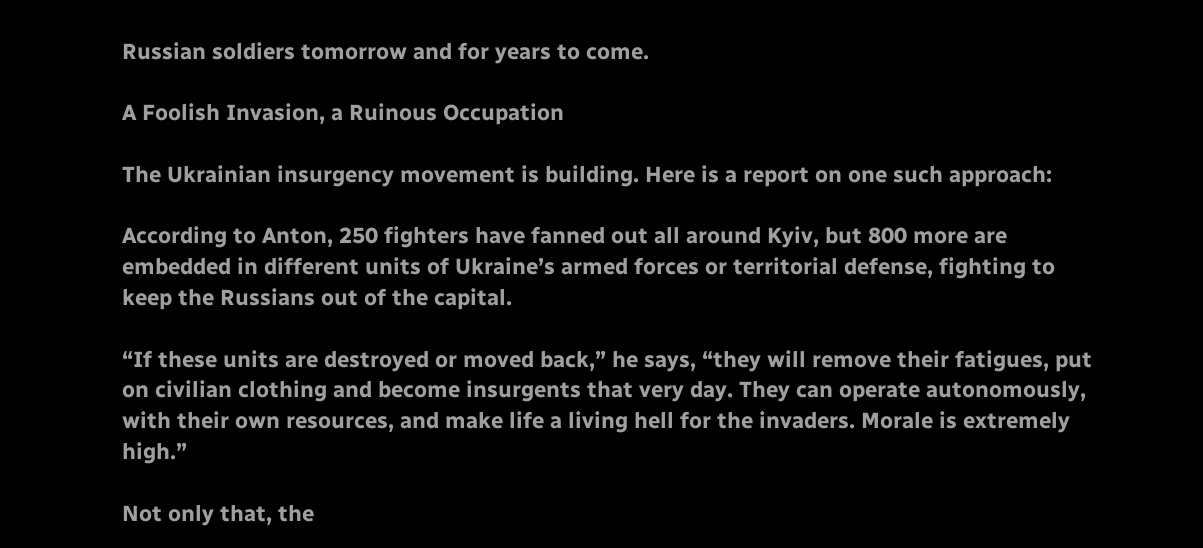Russian soldiers tomorrow and for years to come.

A Foolish Invasion, a Ruinous Occupation

The Ukrainian insurgency movement is building. Here is a report on one such approach:

According to Anton, 250 fighters have fanned out all around Kyiv, but 800 more are embedded in different units of Ukraine’s armed forces or territorial defense, fighting to keep the Russians out of the capital.

“If these units are destroyed or moved back,” he says, “they will remove their fatigues, put on civilian clothing and become insurgents that very day. They can operate autonomously, with their own resources, and make life a living hell for the invaders. Morale is extremely high.”

Not only that, the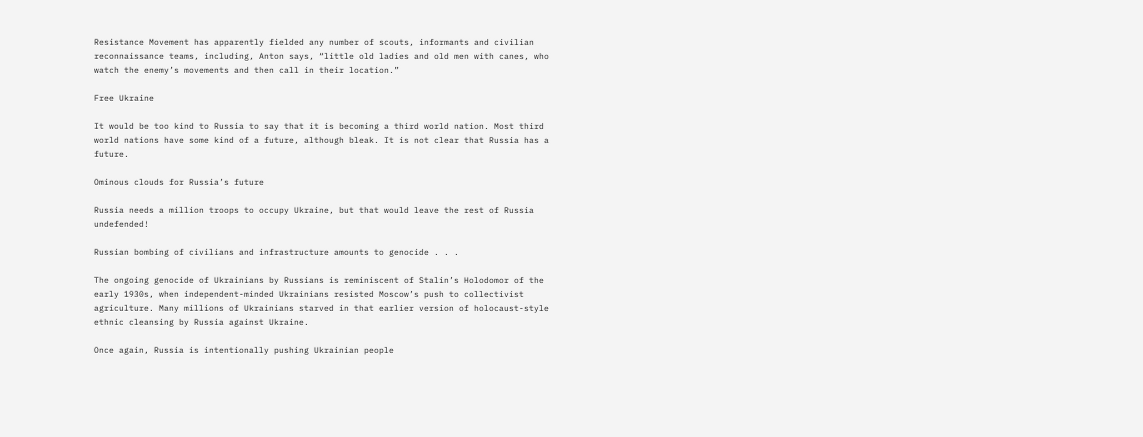Resistance Movement has apparently fielded any number of scouts, informants and civilian reconnaissance teams, including, Anton says, “little old ladies and old men with canes, who watch the enemy’s movements and then call in their location.”

Free Ukraine

It would be too kind to Russia to say that it is becoming a third world nation. Most third world nations have some kind of a future, although bleak. It is not clear that Russia has a future.

Ominous clouds for Russia’s future

Russia needs a million troops to occupy Ukraine, but that would leave the rest of Russia undefended!

Russian bombing of civilians and infrastructure amounts to genocide . . .

The ongoing genocide of Ukrainians by Russians is reminiscent of Stalin’s Holodomor of the early 1930s, when independent-minded Ukrainians resisted Moscow’s push to collectivist agriculture. Many millions of Ukrainians starved in that earlier version of holocaust-style ethnic cleansing by Russia against Ukraine.

Once again, Russia is intentionally pushing Ukrainian people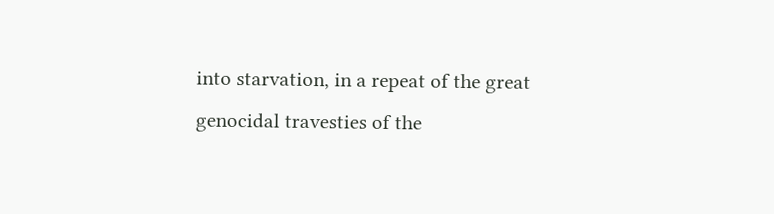into starvation, in a repeat of the great genocidal travesties of the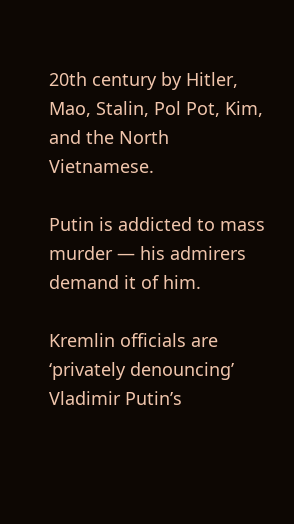20th century by Hitler, Mao, Stalin, Pol Pot, Kim, and the North Vietnamese.

Putin is addicted to mass murder — his admirers demand it of him.

Kremlin officials are ‘privately denouncing’ Vladimir Putin’s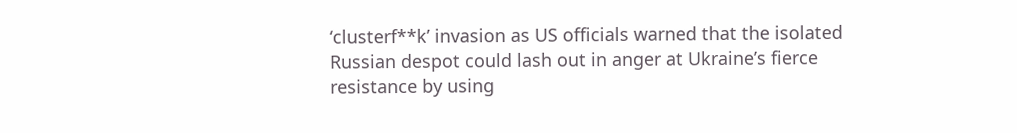‘clusterf**k’ invasion as US officials warned that the isolated Russian despot could lash out in anger at Ukraine’s fierce resistance by using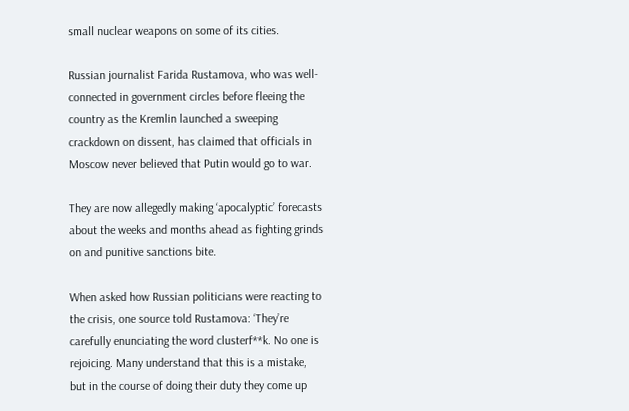small nuclear weapons on some of its cities.

Russian journalist Farida Rustamova, who was well-connected in government circles before fleeing the country as the Kremlin launched a sweeping crackdown on dissent, has claimed that officials in Moscow never believed that Putin would go to war.

They are now allegedly making ‘apocalyptic’ forecasts about the weeks and months ahead as fighting grinds on and punitive sanctions bite.

When asked how Russian politicians were reacting to the crisis, one source told Rustamova: ‘They’re carefully enunciating the word clusterf**k. No one is rejoicing. Many understand that this is a mistake, but in the course of doing their duty they come up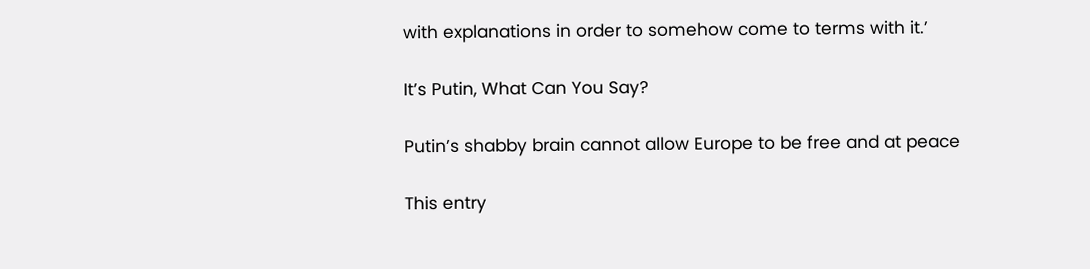with explanations in order to somehow come to terms with it.’

It’s Putin, What Can You Say?

Putin’s shabby brain cannot allow Europe to be free and at peace

This entry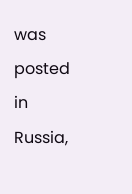was posted in Russia,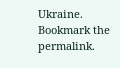Ukraine. Bookmark the permalink.